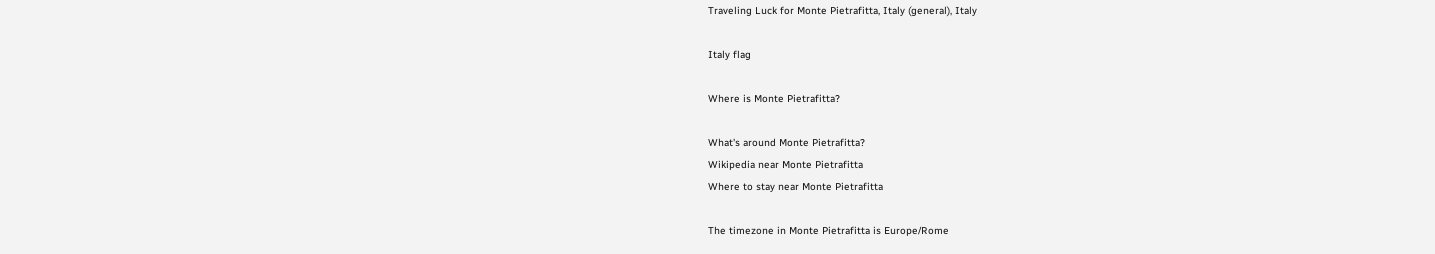Traveling Luck for Monte Pietrafitta, Italy (general), Italy

Italy flag

Where is Monte Pietrafitta?

What's around Monte Pietrafitta?
Wikipedia near Monte Pietrafitta
Where to stay near Monte Pietrafitta

The timezone in Monte Pietrafitta is Europe/Rome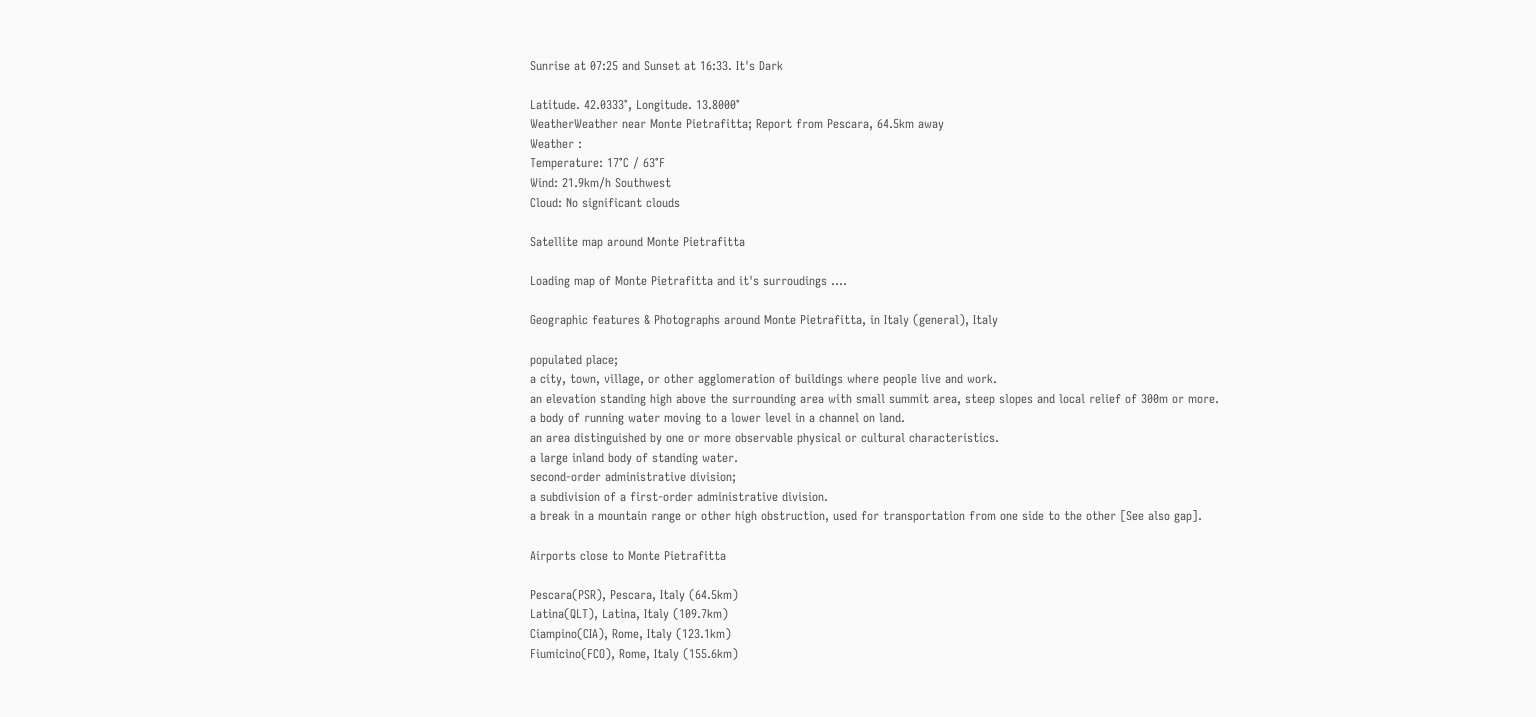Sunrise at 07:25 and Sunset at 16:33. It's Dark

Latitude. 42.0333°, Longitude. 13.8000°
WeatherWeather near Monte Pietrafitta; Report from Pescara, 64.5km away
Weather :
Temperature: 17°C / 63°F
Wind: 21.9km/h Southwest
Cloud: No significant clouds

Satellite map around Monte Pietrafitta

Loading map of Monte Pietrafitta and it's surroudings ....

Geographic features & Photographs around Monte Pietrafitta, in Italy (general), Italy

populated place;
a city, town, village, or other agglomeration of buildings where people live and work.
an elevation standing high above the surrounding area with small summit area, steep slopes and local relief of 300m or more.
a body of running water moving to a lower level in a channel on land.
an area distinguished by one or more observable physical or cultural characteristics.
a large inland body of standing water.
second-order administrative division;
a subdivision of a first-order administrative division.
a break in a mountain range or other high obstruction, used for transportation from one side to the other [See also gap].

Airports close to Monte Pietrafitta

Pescara(PSR), Pescara, Italy (64.5km)
Latina(QLT), Latina, Italy (109.7km)
Ciampino(CIA), Rome, Italy (123.1km)
Fiumicino(FCO), Rome, Italy (155.6km)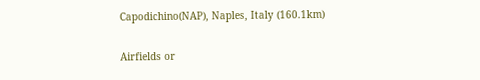Capodichino(NAP), Naples, Italy (160.1km)

Airfields or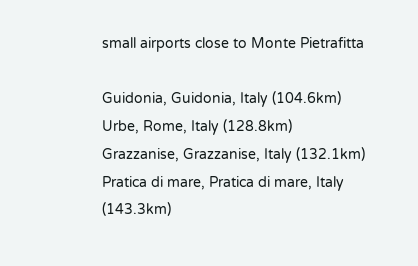small airports close to Monte Pietrafitta

Guidonia, Guidonia, Italy (104.6km)
Urbe, Rome, Italy (128.8km)
Grazzanise, Grazzanise, Italy (132.1km)
Pratica di mare, Pratica di mare, Italy (143.3km)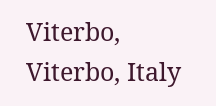Viterbo, Viterbo, Italy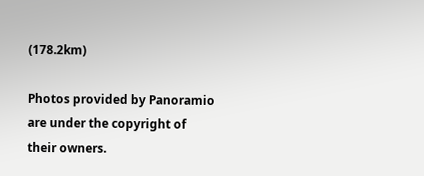(178.2km)

Photos provided by Panoramio are under the copyright of their owners.